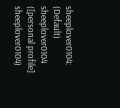sheeplover0104: (Default)
sheeplover0104 ([personal profile] sheeplover0104)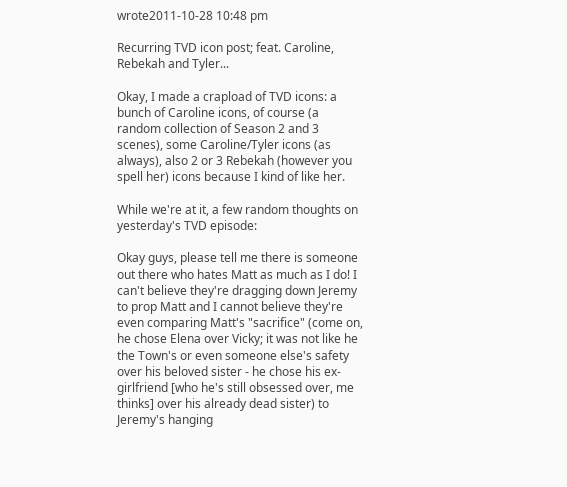wrote2011-10-28 10:48 pm

Recurring TVD icon post; feat. Caroline, Rebekah and Tyler...

Okay, I made a crapload of TVD icons: a bunch of Caroline icons, of course (a random collection of Season 2 and 3 scenes), some Caroline/Tyler icons (as always), also 2 or 3 Rebekah (however you spell her) icons because I kind of like her.

While we're at it, a few random thoughts on yesterday's TVD episode:

Okay guys, please tell me there is someone out there who hates Matt as much as I do! I can't believe they're dragging down Jeremy to prop Matt and I cannot believe they're even comparing Matt's "sacrifice" (come on, he chose Elena over Vicky; it was not like he the Town's or even someone else's safety over his beloved sister - he chose his ex-girlfriend [who he's still obsessed over, me thinks] over his already dead sister) to Jeremy's hanging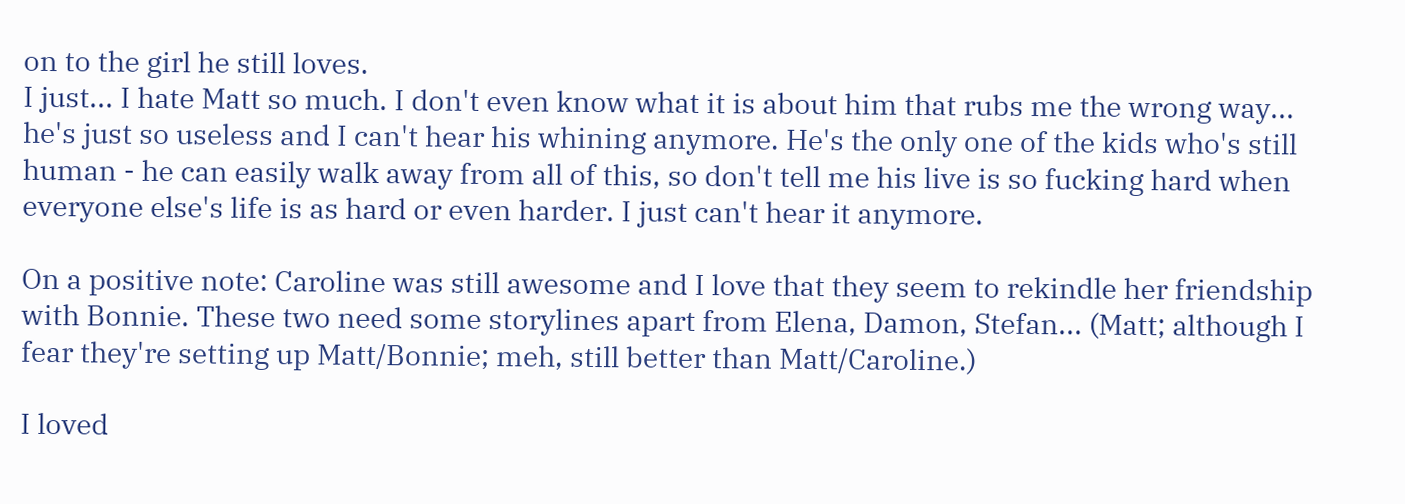on to the girl he still loves.
I just... I hate Matt so much. I don't even know what it is about him that rubs me the wrong way... he's just so useless and I can't hear his whining anymore. He's the only one of the kids who's still human - he can easily walk away from all of this, so don't tell me his live is so fucking hard when everyone else's life is as hard or even harder. I just can't hear it anymore.

On a positive note: Caroline was still awesome and I love that they seem to rekindle her friendship with Bonnie. These two need some storylines apart from Elena, Damon, Stefan... (Matt; although I fear they're setting up Matt/Bonnie; meh, still better than Matt/Caroline.)

I loved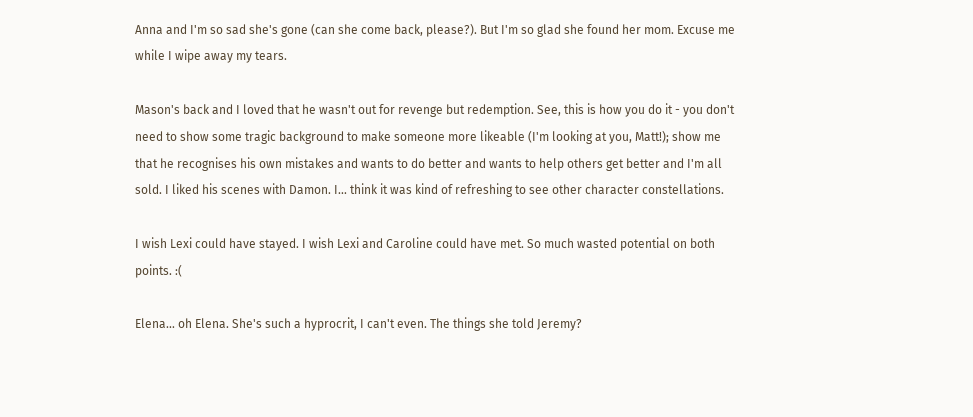Anna and I'm so sad she's gone (can she come back, please?). But I'm so glad she found her mom. Excuse me while I wipe away my tears.

Mason's back and I loved that he wasn't out for revenge but redemption. See, this is how you do it - you don't need to show some tragic background to make someone more likeable (I'm looking at you, Matt!); show me that he recognises his own mistakes and wants to do better and wants to help others get better and I'm all sold. I liked his scenes with Damon. I... think it was kind of refreshing to see other character constellations.

I wish Lexi could have stayed. I wish Lexi and Caroline could have met. So much wasted potential on both points. :(

Elena... oh Elena. She's such a hyprocrit, I can't even. The things she told Jeremy?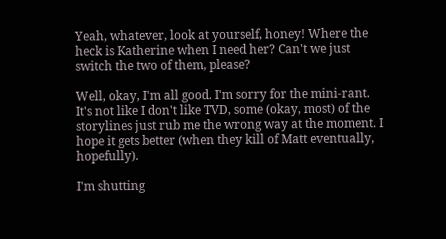Yeah, whatever, look at yourself, honey! Where the heck is Katherine when I need her? Can't we just switch the two of them, please?

Well, okay, I'm all good. I'm sorry for the mini-rant. It's not like I don't like TVD, some (okay, most) of the storylines just rub me the wrong way at the moment. I hope it gets better (when they kill of Matt eventually, hopefully).

I'm shutting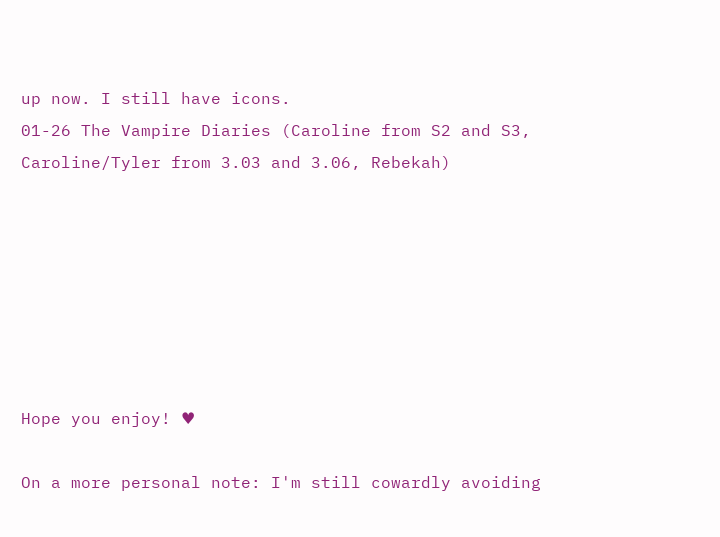up now. I still have icons.
01-26 The Vampire Diaries (Caroline from S2 and S3, Caroline/Tyler from 3.03 and 3.06, Rebekah)







Hope you enjoy! ♥

On a more personal note: I'm still cowardly avoiding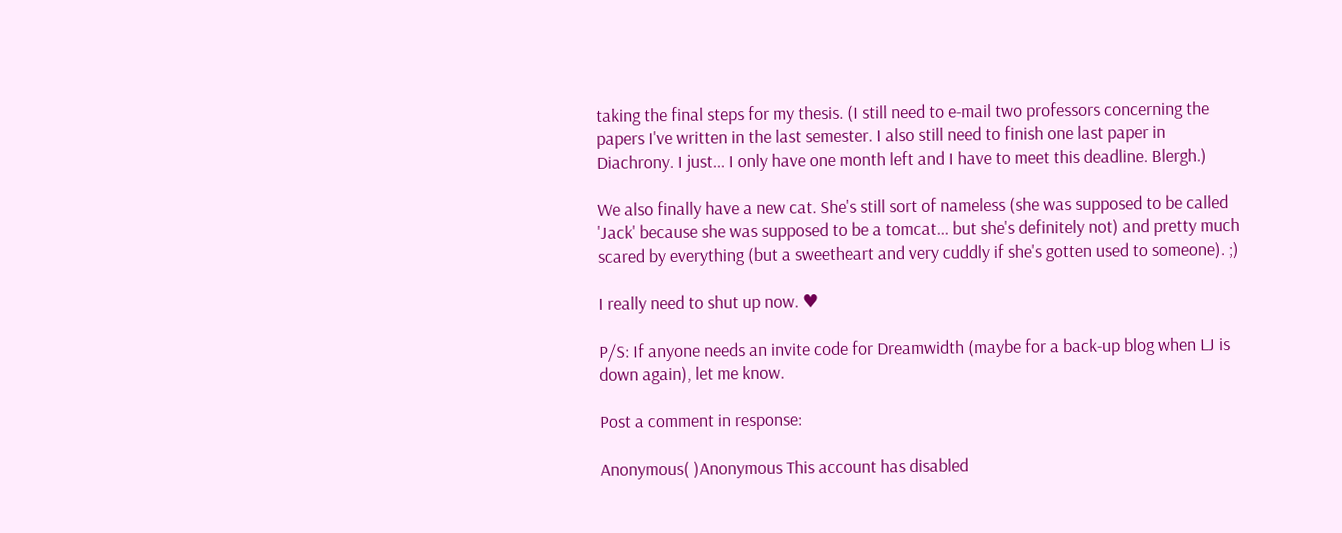taking the final steps for my thesis. (I still need to e-mail two professors concerning the papers I've written in the last semester. I also still need to finish one last paper in Diachrony. I just... I only have one month left and I have to meet this deadline. Blergh.)

We also finally have a new cat. She's still sort of nameless (she was supposed to be called 'Jack' because she was supposed to be a tomcat... but she's definitely not) and pretty much scared by everything (but a sweetheart and very cuddly if she's gotten used to someone). ;)

I really need to shut up now. ♥

P/S: If anyone needs an invite code for Dreamwidth (maybe for a back-up blog when LJ is down again), let me know.

Post a comment in response:

Anonymous( )Anonymous This account has disabled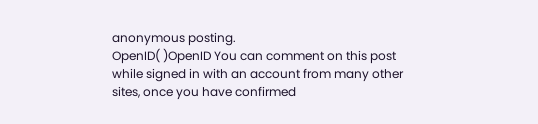anonymous posting.
OpenID( )OpenID You can comment on this post while signed in with an account from many other sites, once you have confirmed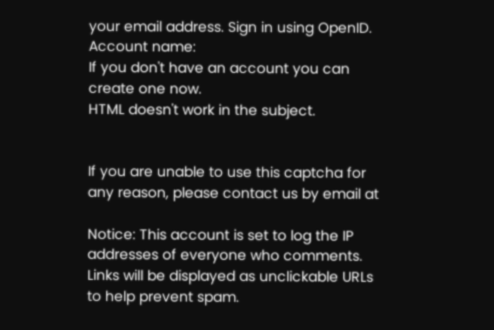your email address. Sign in using OpenID.
Account name:
If you don't have an account you can create one now.
HTML doesn't work in the subject.


If you are unable to use this captcha for any reason, please contact us by email at

Notice: This account is set to log the IP addresses of everyone who comments.
Links will be displayed as unclickable URLs to help prevent spam.